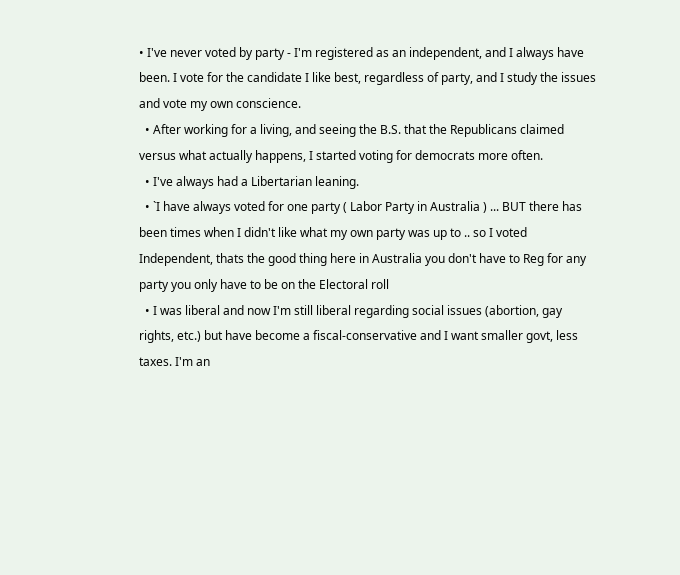• I've never voted by party - I'm registered as an independent, and I always have been. I vote for the candidate I like best, regardless of party, and I study the issues and vote my own conscience.
  • After working for a living, and seeing the B.S. that the Republicans claimed versus what actually happens, I started voting for democrats more often.
  • I've always had a Libertarian leaning.
  • `I have always voted for one party ( Labor Party in Australia ) ... BUT there has been times when I didn't like what my own party was up to .. so I voted Independent, thats the good thing here in Australia you don't have to Reg for any party you only have to be on the Electoral roll
  • I was liberal and now I'm still liberal regarding social issues (abortion, gay rights, etc.) but have become a fiscal-conservative and I want smaller govt, less taxes. I'm an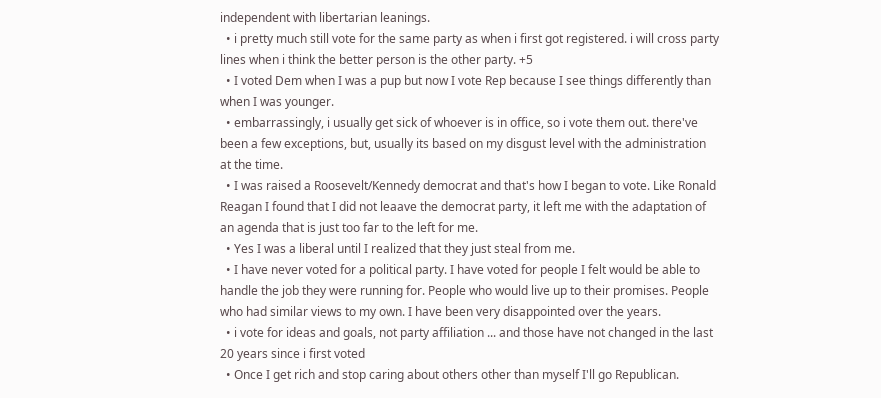independent with libertarian leanings.
  • i pretty much still vote for the same party as when i first got registered. i will cross party lines when i think the better person is the other party. +5
  • I voted Dem when I was a pup but now I vote Rep because I see things differently than when I was younger.
  • embarrassingly, i usually get sick of whoever is in office, so i vote them out. there've been a few exceptions, but, usually its based on my disgust level with the administration at the time.
  • I was raised a Roosevelt/Kennedy democrat and that's how I began to vote. Like Ronald Reagan I found that I did not leaave the democrat party, it left me with the adaptation of an agenda that is just too far to the left for me.
  • Yes I was a liberal until I realized that they just steal from me.
  • I have never voted for a political party. I have voted for people I felt would be able to handle the job they were running for. People who would live up to their promises. People who had similar views to my own. I have been very disappointed over the years.
  • i vote for ideas and goals, not party affiliation ... and those have not changed in the last 20 years since i first voted
  • Once I get rich and stop caring about others other than myself I'll go Republican.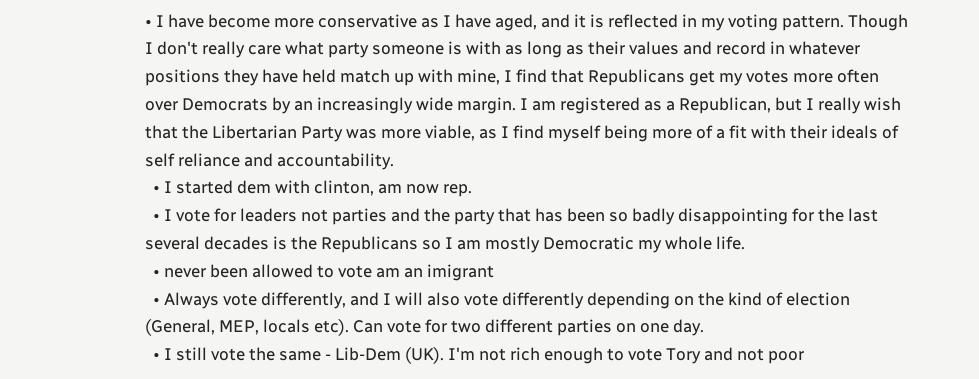• I have become more conservative as I have aged, and it is reflected in my voting pattern. Though I don't really care what party someone is with as long as their values and record in whatever positions they have held match up with mine, I find that Republicans get my votes more often over Democrats by an increasingly wide margin. I am registered as a Republican, but I really wish that the Libertarian Party was more viable, as I find myself being more of a fit with their ideals of self reliance and accountability.
  • I started dem with clinton, am now rep.
  • I vote for leaders not parties and the party that has been so badly disappointing for the last several decades is the Republicans so I am mostly Democratic my whole life.
  • never been allowed to vote am an imigrant
  • Always vote differently, and I will also vote differently depending on the kind of election (General, MEP, locals etc). Can vote for two different parties on one day.
  • I still vote the same - Lib-Dem (UK). I'm not rich enough to vote Tory and not poor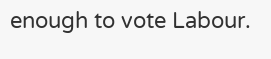enough to vote Labour.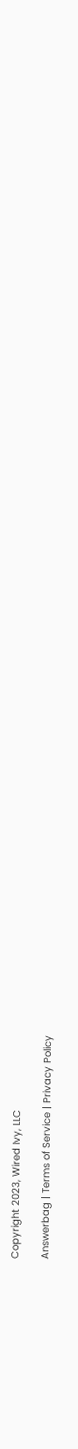Copyright 2023, Wired Ivy, LLC

Answerbag | Terms of Service | Privacy Policy